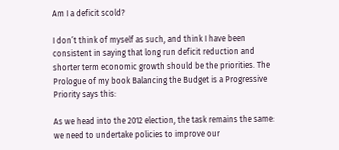Am I a deficit scold?

I don’t think of myself as such, and think I have been consistent in saying that long run deficit reduction and shorter term economic growth should be the priorities. The Prologue of my book Balancing the Budget is a Progressive Priority says this:

As we head into the 2012 election, the task remains the same: we need to undertake policies to improve our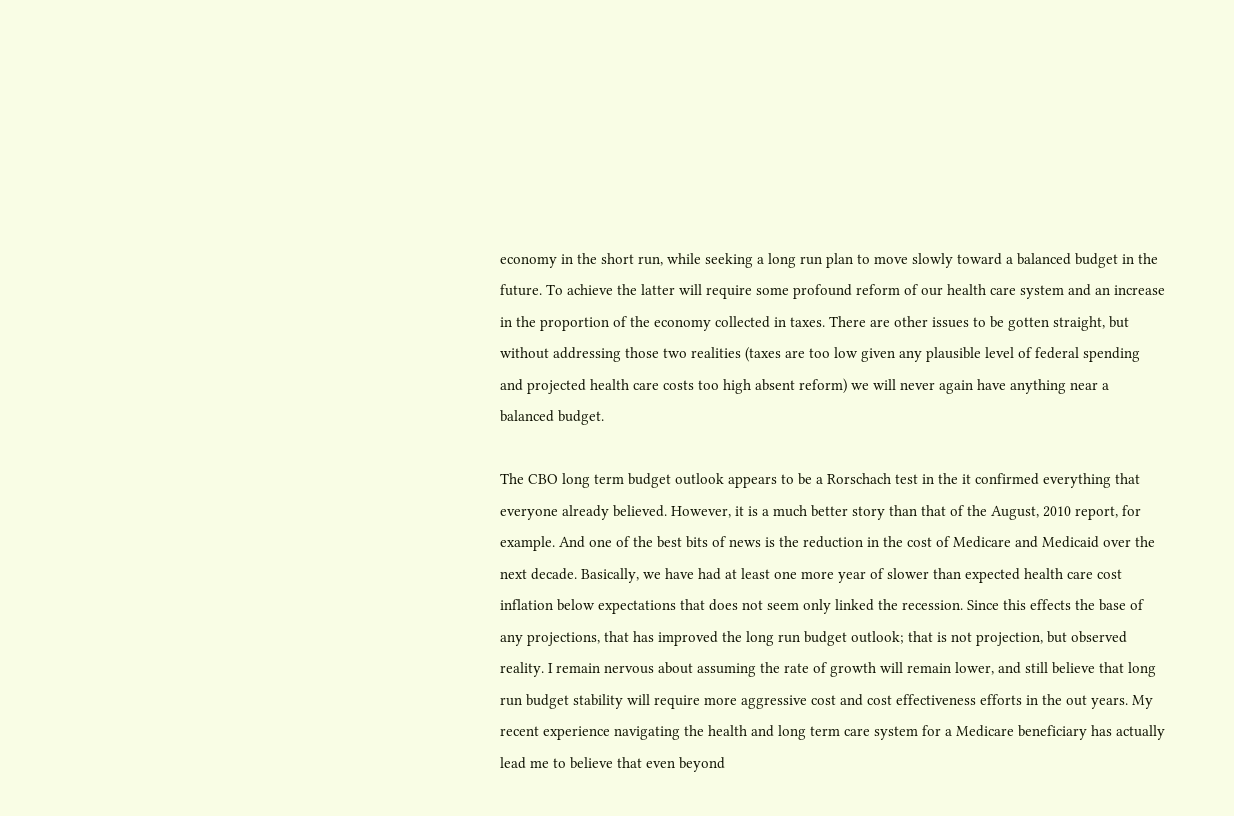economy in the short run, while seeking a long run plan to move slowly toward a balanced budget in the future. To achieve the latter will require some profound reform of our health care system and an increase in the proportion of the economy collected in taxes. There are other issues to be gotten straight, but without addressing those two realities (taxes are too low given any plausible level of federal spending and projected health care costs too high absent reform) we will never again have anything near a balanced budget.

The CBO long term budget outlook appears to be a Rorschach test in the it confirmed everything that everyone already believed. However, it is a much better story than that of the August, 2010 report, for example. And one of the best bits of news is the reduction in the cost of Medicare and Medicaid over the next decade. Basically, we have had at least one more year of slower than expected health care cost inflation below expectations that does not seem only linked the recession. Since this effects the base of any projections, that has improved the long run budget outlook; that is not projection, but observed reality. I remain nervous about assuming the rate of growth will remain lower, and still believe that long run budget stability will require more aggressive cost and cost effectiveness efforts in the out years. My recent experience navigating the health and long term care system for a Medicare beneficiary has actually lead me to believe that even beyond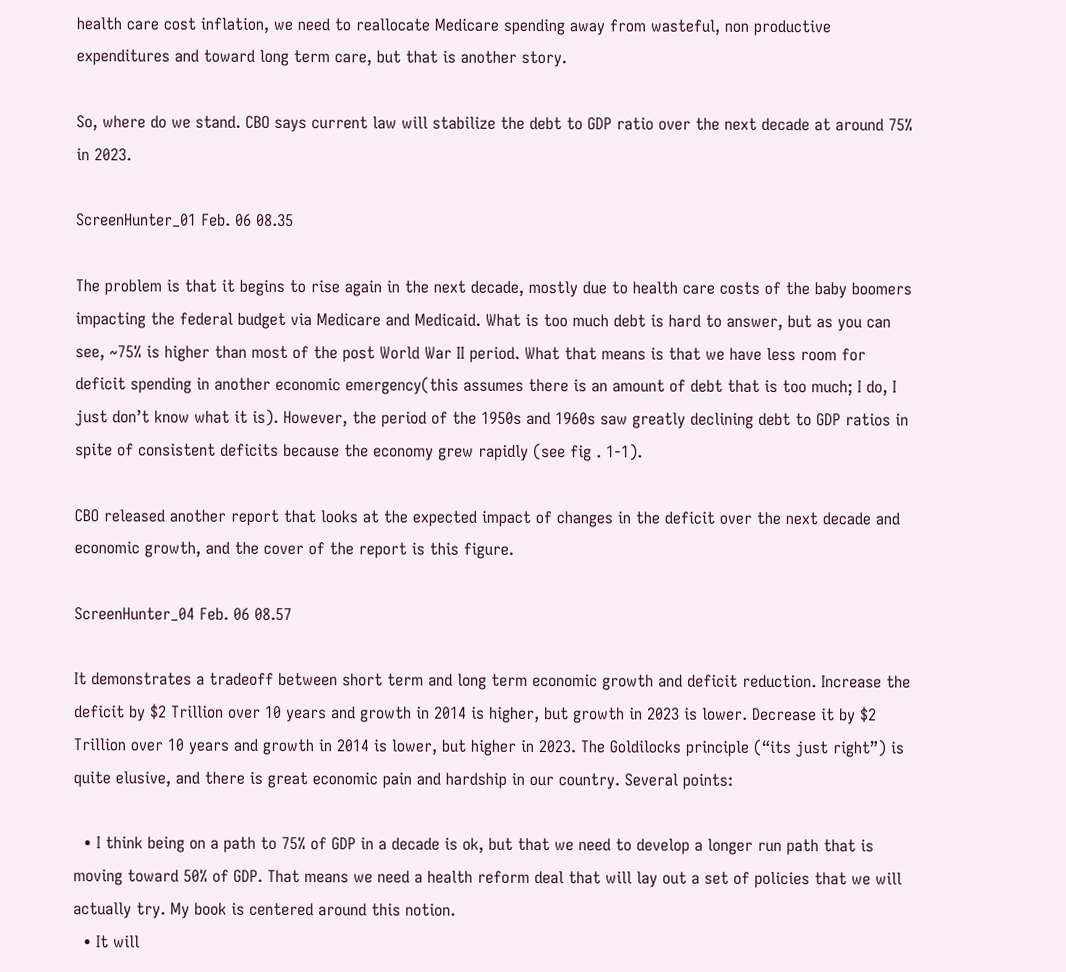health care cost inflation, we need to reallocate Medicare spending away from wasteful, non productive expenditures and toward long term care, but that is another story.

So, where do we stand. CBO says current law will stabilize the debt to GDP ratio over the next decade at around 75% in 2023.

ScreenHunter_01 Feb. 06 08.35

The problem is that it begins to rise again in the next decade, mostly due to health care costs of the baby boomers impacting the federal budget via Medicare and Medicaid. What is too much debt is hard to answer, but as you can see, ~75% is higher than most of the post World War II period. What that means is that we have less room for deficit spending in another economic emergency(this assumes there is an amount of debt that is too much; I do, I just don’t know what it is). However, the period of the 1950s and 1960s saw greatly declining debt to GDP ratios in spite of consistent deficits because the economy grew rapidly (see fig . 1-1).

CBO released another report that looks at the expected impact of changes in the deficit over the next decade and economic growth, and the cover of the report is this figure.

ScreenHunter_04 Feb. 06 08.57

It demonstrates a tradeoff between short term and long term economic growth and deficit reduction. Increase the deficit by $2 Trillion over 10 years and growth in 2014 is higher, but growth in 2023 is lower. Decrease it by $2 Trillion over 10 years and growth in 2014 is lower, but higher in 2023. The Goldilocks principle (“its just right”) is quite elusive, and there is great economic pain and hardship in our country. Several points:

  • I think being on a path to 75% of GDP in a decade is ok, but that we need to develop a longer run path that is moving toward 50% of GDP. That means we need a health reform deal that will lay out a set of policies that we will actually try. My book is centered around this notion.
  • It will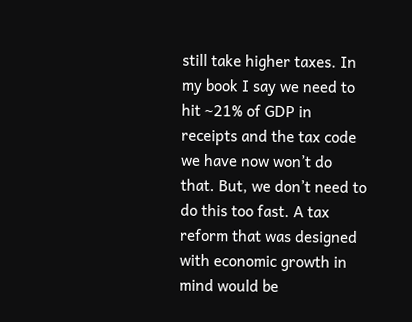still take higher taxes. In my book I say we need to hit ~21% of GDP in receipts and the tax code we have now won’t do that. But, we don’t need to do this too fast. A tax reform that was designed with economic growth in mind would be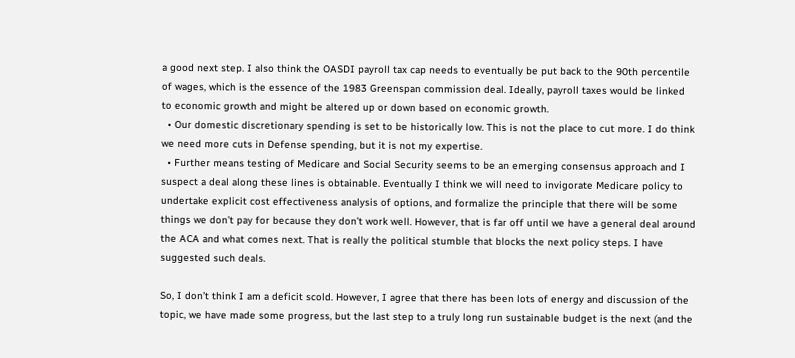a good next step. I also think the OASDI payroll tax cap needs to eventually be put back to the 90th percentile of wages, which is the essence of the 1983 Greenspan commission deal. Ideally, payroll taxes would be linked to economic growth and might be altered up or down based on economic growth.
  • Our domestic discretionary spending is set to be historically low. This is not the place to cut more. I do think we need more cuts in Defense spending, but it is not my expertise.
  • Further means testing of Medicare and Social Security seems to be an emerging consensus approach and I suspect a deal along these lines is obtainable. Eventually I think we will need to invigorate Medicare policy to undertake explicit cost effectiveness analysis of options, and formalize the principle that there will be some things we don’t pay for because they don’t work well. However, that is far off until we have a general deal around the ACA and what comes next. That is really the political stumble that blocks the next policy steps. I have suggested such deals.

So, I don’t think I am a deficit scold. However, I agree that there has been lots of energy and discussion of the topic, we have made some progress, but the last step to a truly long run sustainable budget is the next (and the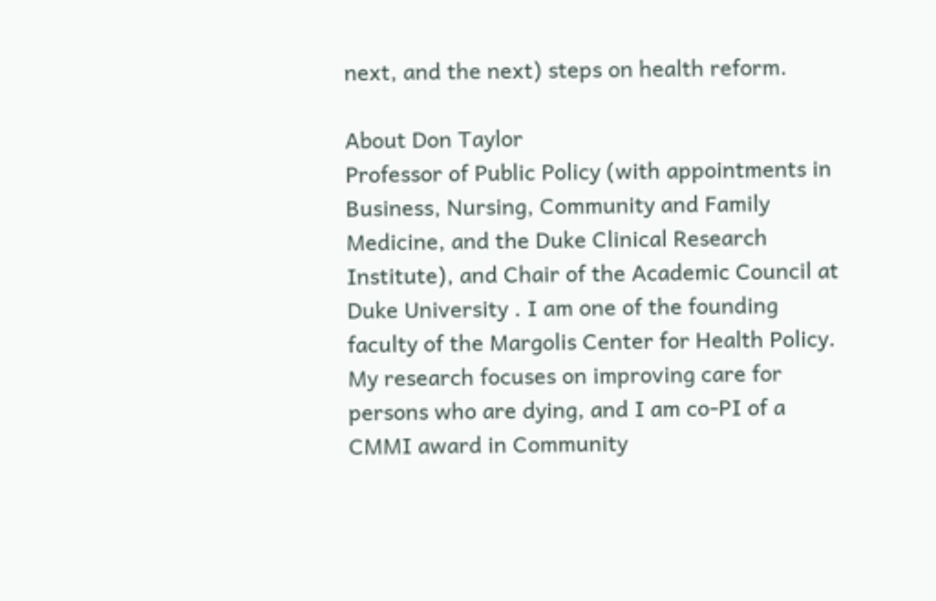next, and the next) steps on health reform.

About Don Taylor
Professor of Public Policy (with appointments in Business, Nursing, Community and Family Medicine, and the Duke Clinical Research Institute), and Chair of the Academic Council at Duke University . I am one of the founding faculty of the Margolis Center for Health Policy. My research focuses on improving care for persons who are dying, and I am co-PI of a CMMI award in Community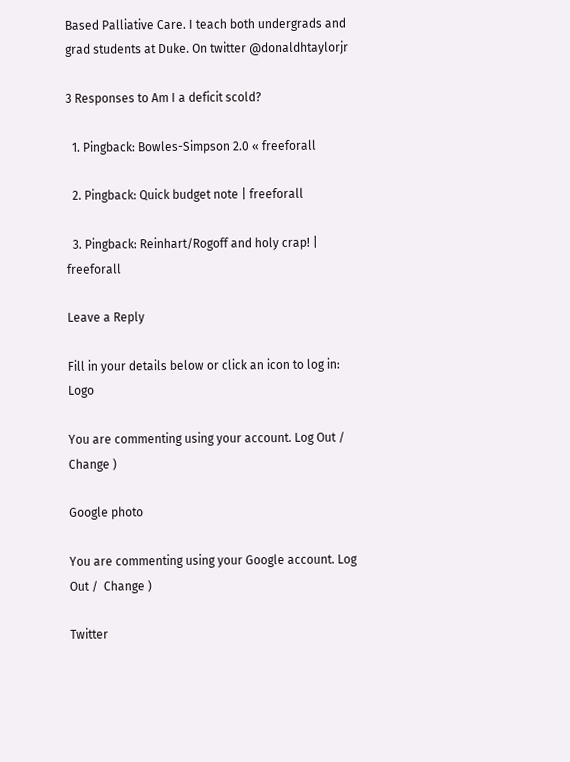Based Palliative Care. I teach both undergrads and grad students at Duke. On twitter @donaldhtaylorjr

3 Responses to Am I a deficit scold?

  1. Pingback: Bowles-Simpson 2.0 « freeforall

  2. Pingback: Quick budget note | freeforall

  3. Pingback: Reinhart/Rogoff and holy crap! | freeforall

Leave a Reply

Fill in your details below or click an icon to log in: Logo

You are commenting using your account. Log Out /  Change )

Google photo

You are commenting using your Google account. Log Out /  Change )

Twitter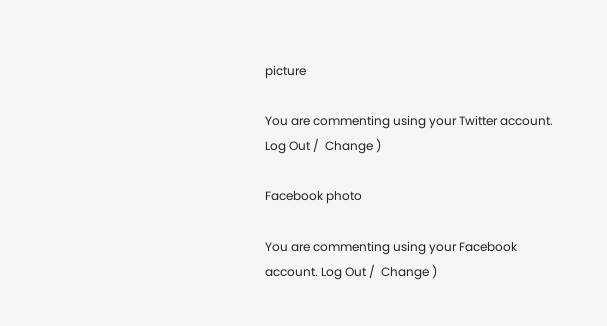picture

You are commenting using your Twitter account. Log Out /  Change )

Facebook photo

You are commenting using your Facebook account. Log Out /  Change )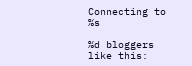Connecting to %s

%d bloggers like this: